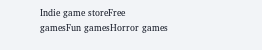Indie game storeFree gamesFun gamesHorror games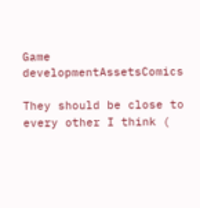Game developmentAssetsComics

They should be close to every other I think (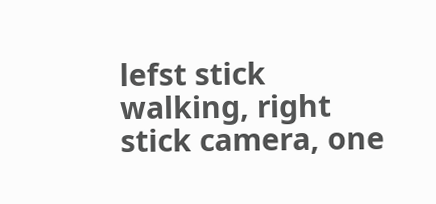lefst stick walking, right stick camera, one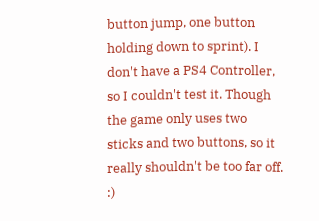button jump, one button holding down to sprint). I don't have a PS4 Controller, so I couldn't test it. Though the game only uses two sticks and two buttons, so it really shouldn't be too far off. :)